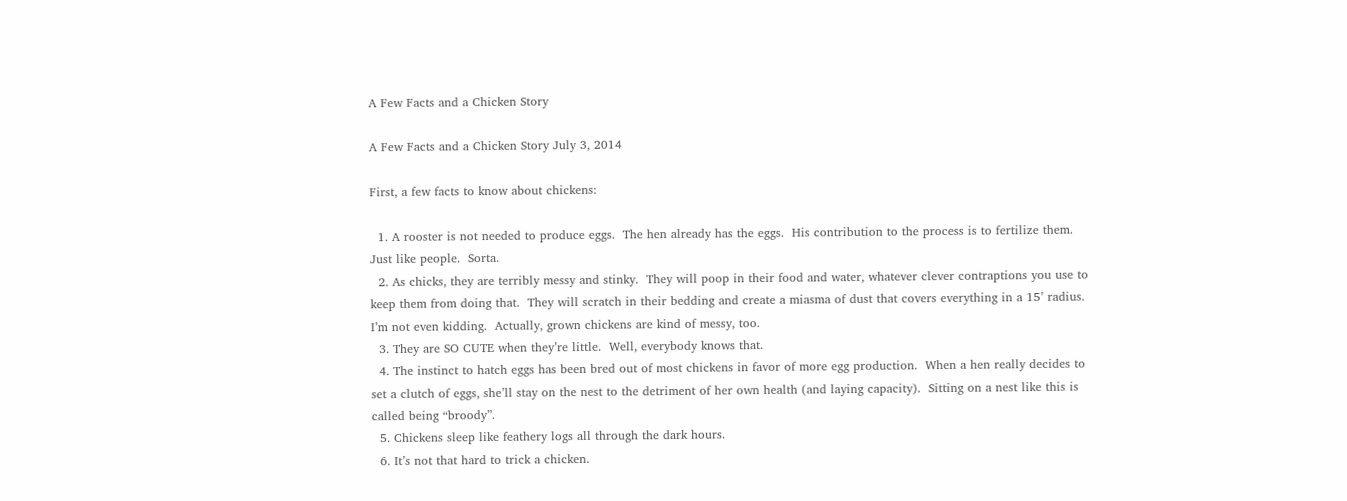A Few Facts and a Chicken Story

A Few Facts and a Chicken Story July 3, 2014

First, a few facts to know about chickens:

  1. A rooster is not needed to produce eggs.  The hen already has the eggs.  His contribution to the process is to fertilize them.  Just like people.  Sorta.
  2. As chicks, they are terribly messy and stinky.  They will poop in their food and water, whatever clever contraptions you use to keep them from doing that.  They will scratch in their bedding and create a miasma of dust that covers everything in a 15’ radius.  I’m not even kidding.  Actually, grown chickens are kind of messy, too.
  3. They are SO CUTE when they’re little.  Well, everybody knows that.
  4. The instinct to hatch eggs has been bred out of most chickens in favor of more egg production.  When a hen really decides to set a clutch of eggs, she’ll stay on the nest to the detriment of her own health (and laying capacity).  Sitting on a nest like this is called being “broody”.
  5. Chickens sleep like feathery logs all through the dark hours.
  6. It’s not that hard to trick a chicken.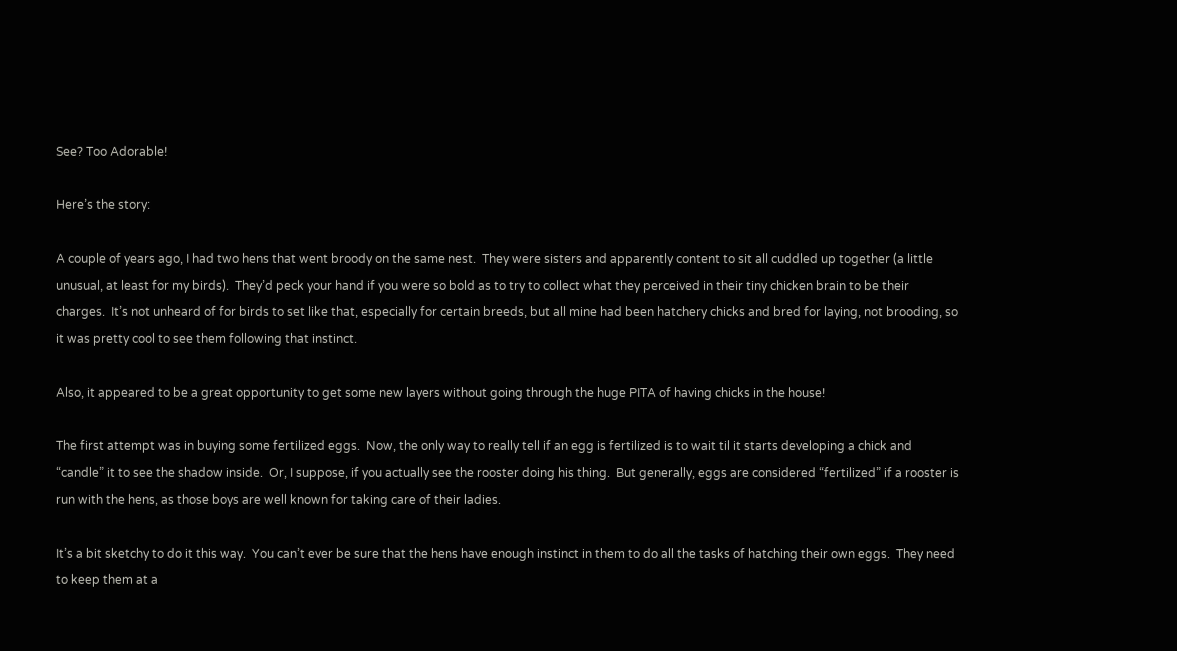See? Too Adorable!

Here’s the story:

A couple of years ago, I had two hens that went broody on the same nest.  They were sisters and apparently content to sit all cuddled up together (a little unusual, at least for my birds).  They’d peck your hand if you were so bold as to try to collect what they perceived in their tiny chicken brain to be their charges.  It’s not unheard of for birds to set like that, especially for certain breeds, but all mine had been hatchery chicks and bred for laying, not brooding, so it was pretty cool to see them following that instinct.

Also, it appeared to be a great opportunity to get some new layers without going through the huge PITA of having chicks in the house!

The first attempt was in buying some fertilized eggs.  Now, the only way to really tell if an egg is fertilized is to wait til it starts developing a chick and “candle” it to see the shadow inside.  Or, I suppose, if you actually see the rooster doing his thing.  But generally, eggs are considered “fertilized” if a rooster is run with the hens, as those boys are well known for taking care of their ladies.

It’s a bit sketchy to do it this way.  You can’t ever be sure that the hens have enough instinct in them to do all the tasks of hatching their own eggs.  They need to keep them at a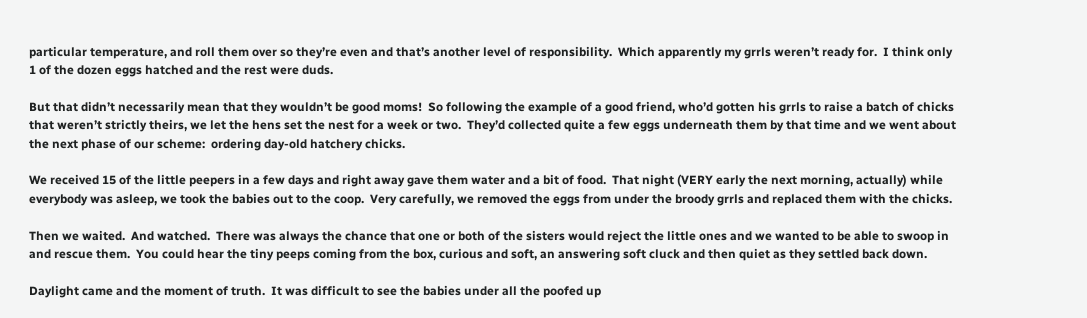particular temperature, and roll them over so they’re even and that’s another level of responsibility.  Which apparently my grrls weren’t ready for.  I think only 1 of the dozen eggs hatched and the rest were duds.

But that didn’t necessarily mean that they wouldn’t be good moms!  So following the example of a good friend, who’d gotten his grrls to raise a batch of chicks that weren’t strictly theirs, we let the hens set the nest for a week or two.  They’d collected quite a few eggs underneath them by that time and we went about the next phase of our scheme:  ordering day-old hatchery chicks.

We received 15 of the little peepers in a few days and right away gave them water and a bit of food.  That night (VERY early the next morning, actually) while everybody was asleep, we took the babies out to the coop.  Very carefully, we removed the eggs from under the broody grrls and replaced them with the chicks.

Then we waited.  And watched.  There was always the chance that one or both of the sisters would reject the little ones and we wanted to be able to swoop in and rescue them.  You could hear the tiny peeps coming from the box, curious and soft, an answering soft cluck and then quiet as they settled back down.

Daylight came and the moment of truth.  It was difficult to see the babies under all the poofed up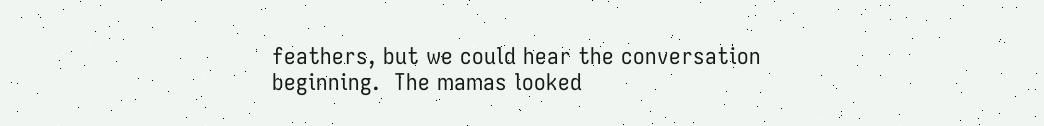feathers, but we could hear the conversation beginning.  The mamas looked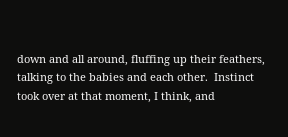down and all around, fluffing up their feathers, talking to the babies and each other.  Instinct took over at that moment, I think, and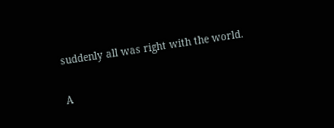suddenly all was right with the world.

A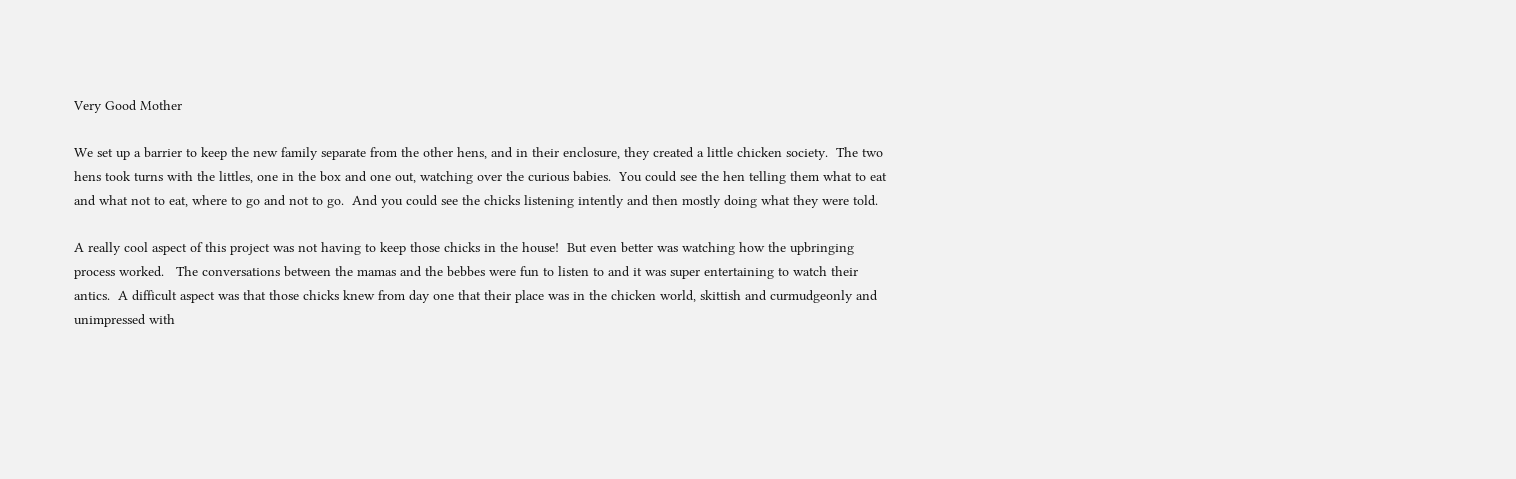Very Good Mother

We set up a barrier to keep the new family separate from the other hens, and in their enclosure, they created a little chicken society.  The two hens took turns with the littles, one in the box and one out, watching over the curious babies.  You could see the hen telling them what to eat and what not to eat, where to go and not to go.  And you could see the chicks listening intently and then mostly doing what they were told.

A really cool aspect of this project was not having to keep those chicks in the house!  But even better was watching how the upbringing process worked.   The conversations between the mamas and the bebbes were fun to listen to and it was super entertaining to watch their antics.  A difficult aspect was that those chicks knew from day one that their place was in the chicken world, skittish and curmudgeonly and unimpressed with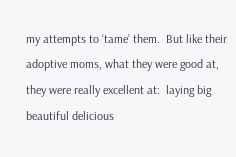my attempts to ‘tame’ them.  But like their adoptive moms, what they were good at, they were really excellent at:  laying big beautiful delicious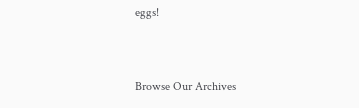eggs!


Browse Our Archives